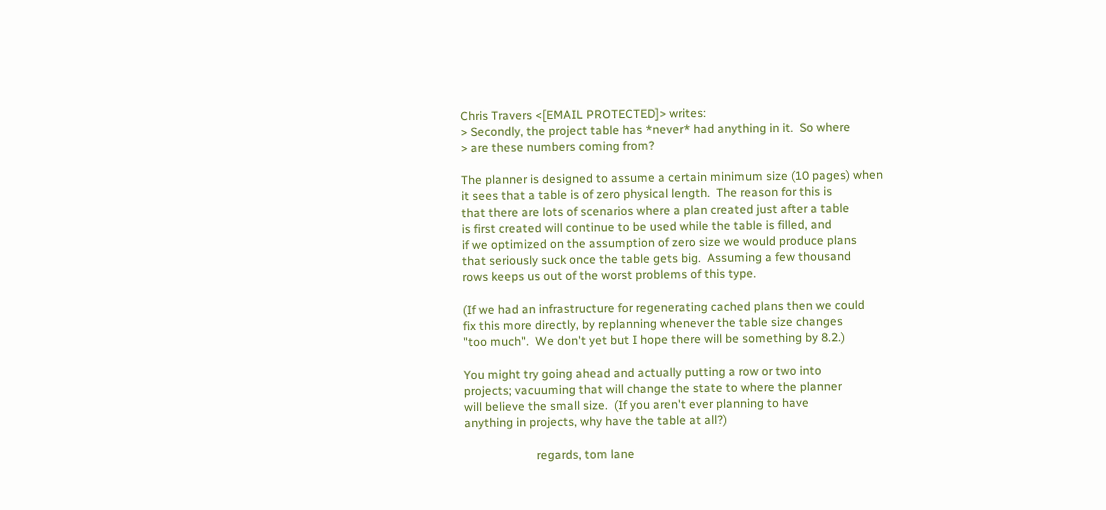Chris Travers <[EMAIL PROTECTED]> writes:
> Secondly, the project table has *never* had anything in it.  So where
> are these numbers coming from?

The planner is designed to assume a certain minimum size (10 pages) when
it sees that a table is of zero physical length.  The reason for this is
that there are lots of scenarios where a plan created just after a table
is first created will continue to be used while the table is filled, and
if we optimized on the assumption of zero size we would produce plans
that seriously suck once the table gets big.  Assuming a few thousand
rows keeps us out of the worst problems of this type.

(If we had an infrastructure for regenerating cached plans then we could
fix this more directly, by replanning whenever the table size changes
"too much".  We don't yet but I hope there will be something by 8.2.)

You might try going ahead and actually putting a row or two into
projects; vacuuming that will change the state to where the planner
will believe the small size.  (If you aren't ever planning to have
anything in projects, why have the table at all?)

                        regards, tom lane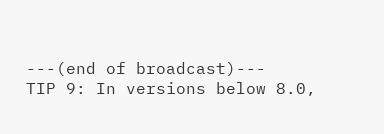---(end of broadcast)---
TIP 9: In versions below 8.0,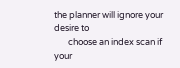the planner will ignore your desire to
       choose an index scan if your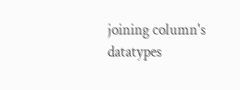joining column's datatypes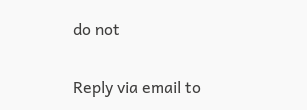do not

Reply via email to